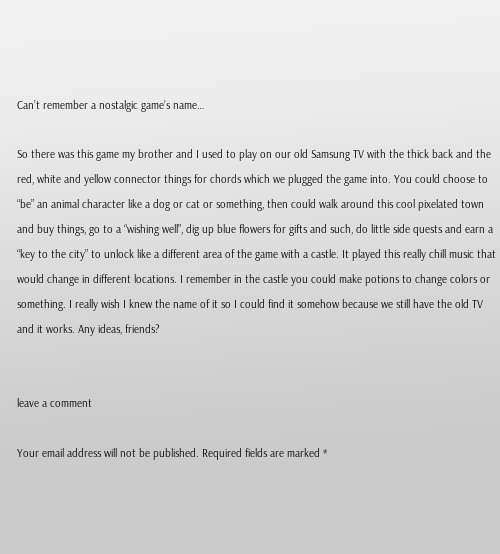Can’t remember a nostalgic game’s name…

So there was this game my brother and I used to play on our old Samsung TV with the thick back and the red, white and yellow connector things for chords which we plugged the game into. You could choose to “be” an animal character like a dog or cat or something, then could walk around this cool pixelated town and buy things, go to a “wishing well”, dig up blue flowers for gifts and such, do little side quests and earn a “key to the city” to unlock like a different area of the game with a castle. It played this really chill music that would change in different locations. I remember in the castle you could make potions to change colors or something. I really wish I knew the name of it so I could find it somehow because we still have the old TV and it works. Any ideas, friends?


leave a comment

Your email address will not be published. Required fields are marked *